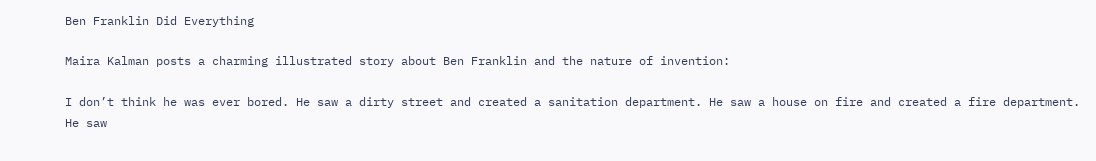Ben Franklin Did Everything

Maira Kalman posts a charming illustrated story about Ben Franklin and the nature of invention:

I don’t think he was ever bored. He saw a dirty street and created a sanitation department. He saw a house on fire and created a fire department. He saw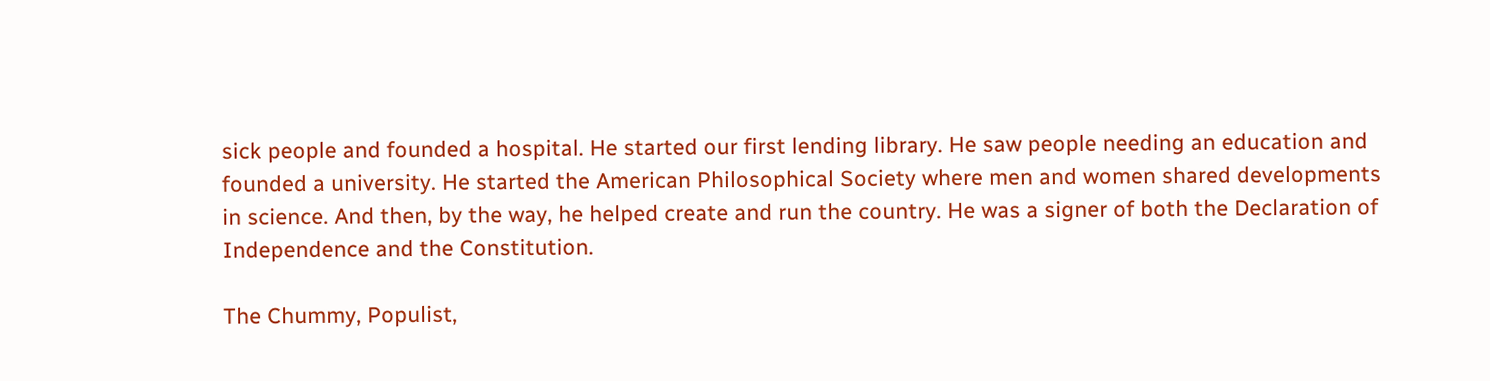sick people and founded a hospital. He started our first lending library. He saw people needing an education and founded a university. He started the American Philosophical Society where men and women shared developments in science. And then, by the way, he helped create and run the country. He was a signer of both the Declaration of Independence and the Constitution.

The Chummy, Populist,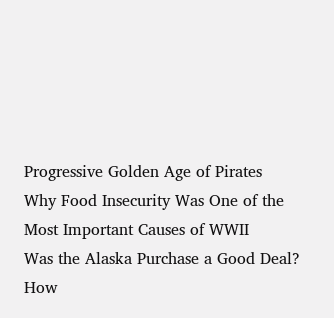Progressive Golden Age of Pirates
Why Food Insecurity Was One of the Most Important Causes of WWII
Was the Alaska Purchase a Good Deal?
How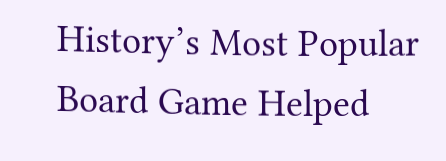History’s Most Popular Board Game Helped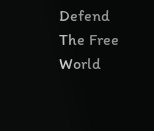Defend The Free World